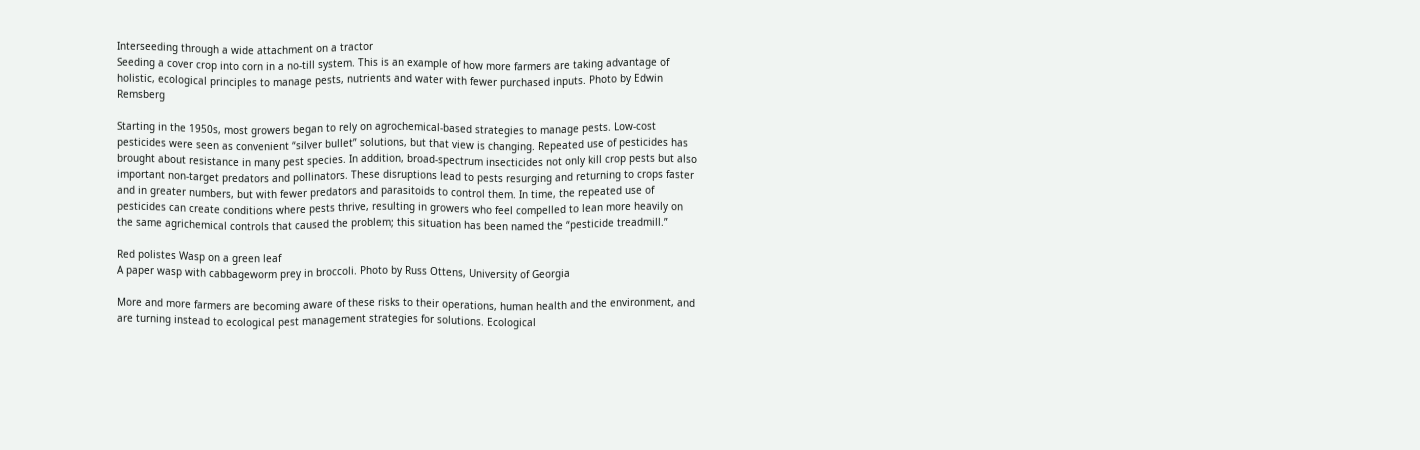Interseeding through a wide attachment on a tractor
Seeding a cover crop into corn in a no-till system. This is an example of how more farmers are taking advantage of holistic, ecological principles to manage pests, nutrients and water with fewer purchased inputs. Photo by Edwin Remsberg

Starting in the 1950s, most growers began to rely on agrochemical-based strategies to manage pests. Low-cost pesticides were seen as convenient “silver bullet” solutions, but that view is changing. Repeated use of pesticides has brought about resistance in many pest species. In addition, broad-spectrum insecticides not only kill crop pests but also important non-target predators and pollinators. These disruptions lead to pests resurging and returning to crops faster and in greater numbers, but with fewer predators and parasitoids to control them. In time, the repeated use of pesticides can create conditions where pests thrive, resulting in growers who feel compelled to lean more heavily on the same agrichemical controls that caused the problem; this situation has been named the “pesticide treadmill.”

Red polistes Wasp on a green leaf
A paper wasp with cabbageworm prey in broccoli. Photo by Russ Ottens, University of Georgia

More and more farmers are becoming aware of these risks to their operations, human health and the environment, and are turning instead to ecological pest management strategies for solutions. Ecological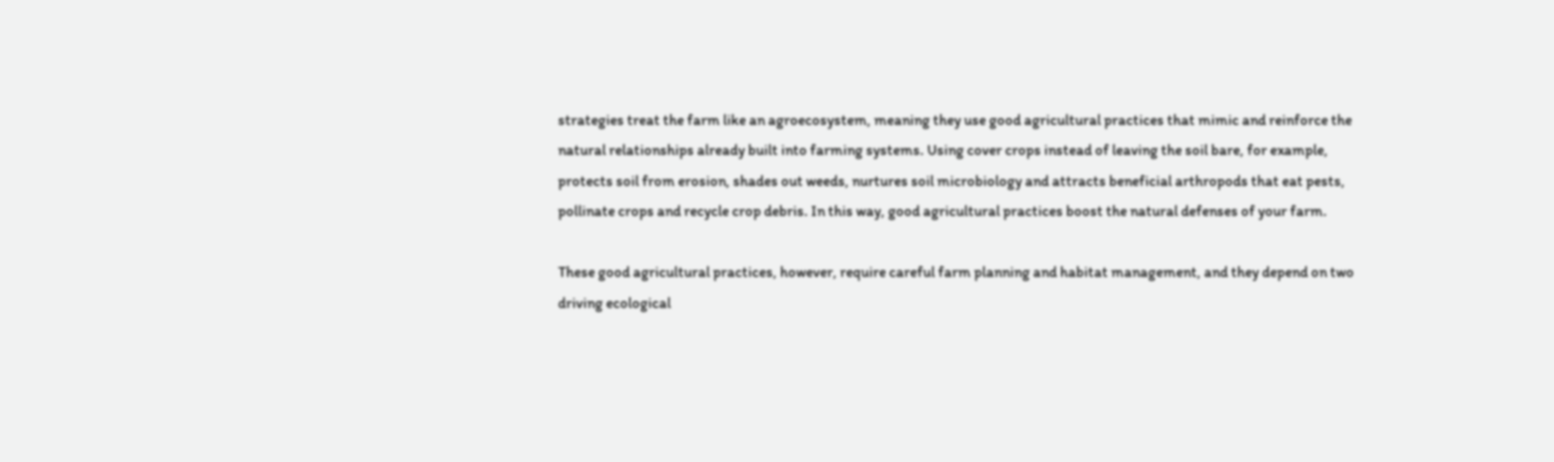strategies treat the farm like an agroecosystem, meaning they use good agricultural practices that mimic and reinforce the natural relationships already built into farming systems. Using cover crops instead of leaving the soil bare, for example, protects soil from erosion, shades out weeds, nurtures soil microbiology and attracts beneficial arthropods that eat pests, pollinate crops and recycle crop debris. In this way, good agricultural practices boost the natural defenses of your farm.

These good agricultural practices, however, require careful farm planning and habitat management, and they depend on two driving ecological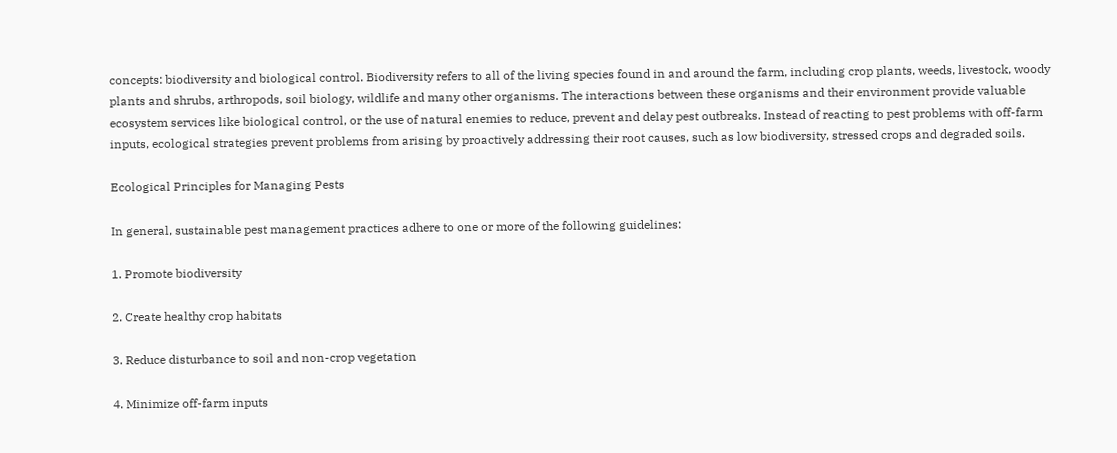concepts: biodiversity and biological control. Biodiversity refers to all of the living species found in and around the farm, including crop plants, weeds, livestock, woody plants and shrubs, arthropods, soil biology, wildlife and many other organisms. The interactions between these organisms and their environment provide valuable ecosystem services like biological control, or the use of natural enemies to reduce, prevent and delay pest outbreaks. Instead of reacting to pest problems with off-farm inputs, ecological strategies prevent problems from arising by proactively addressing their root causes, such as low biodiversity, stressed crops and degraded soils.

Ecological Principles for Managing Pests

In general, sustainable pest management practices adhere to one or more of the following guidelines:

1. Promote biodiversity

2. Create healthy crop habitats

3. Reduce disturbance to soil and non-crop vegetation

4. Minimize off-farm inputs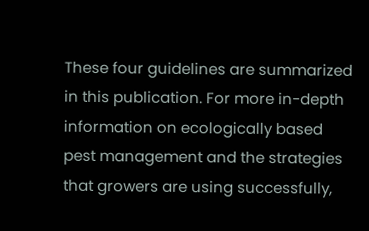These four guidelines are summarized in this publication. For more in-depth information on ecologically based pest management and the strategies that growers are using successfully,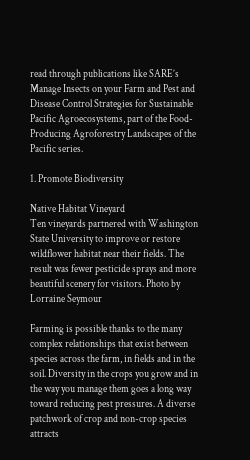read through publications like SARE’s Manage Insects on your Farm and Pest and Disease Control Strategies for Sustainable Pacific Agroecosystems, part of the Food-Producing Agroforestry Landscapes of the Pacific series.

1. Promote Biodiversity

Native Habitat Vineyard
Ten vineyards partnered with Washington State University to improve or restore wildflower habitat near their fields. The result was fewer pesticide sprays and more beautiful scenery for visitors. Photo by Lorraine Seymour

Farming is possible thanks to the many complex relationships that exist between species across the farm, in fields and in the soil. Diversity in the crops you grow and in the way you manage them goes a long way toward reducing pest pressures. A diverse patchwork of crop and non-crop species attracts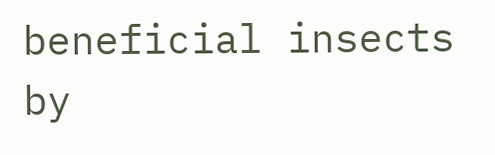beneficial insects by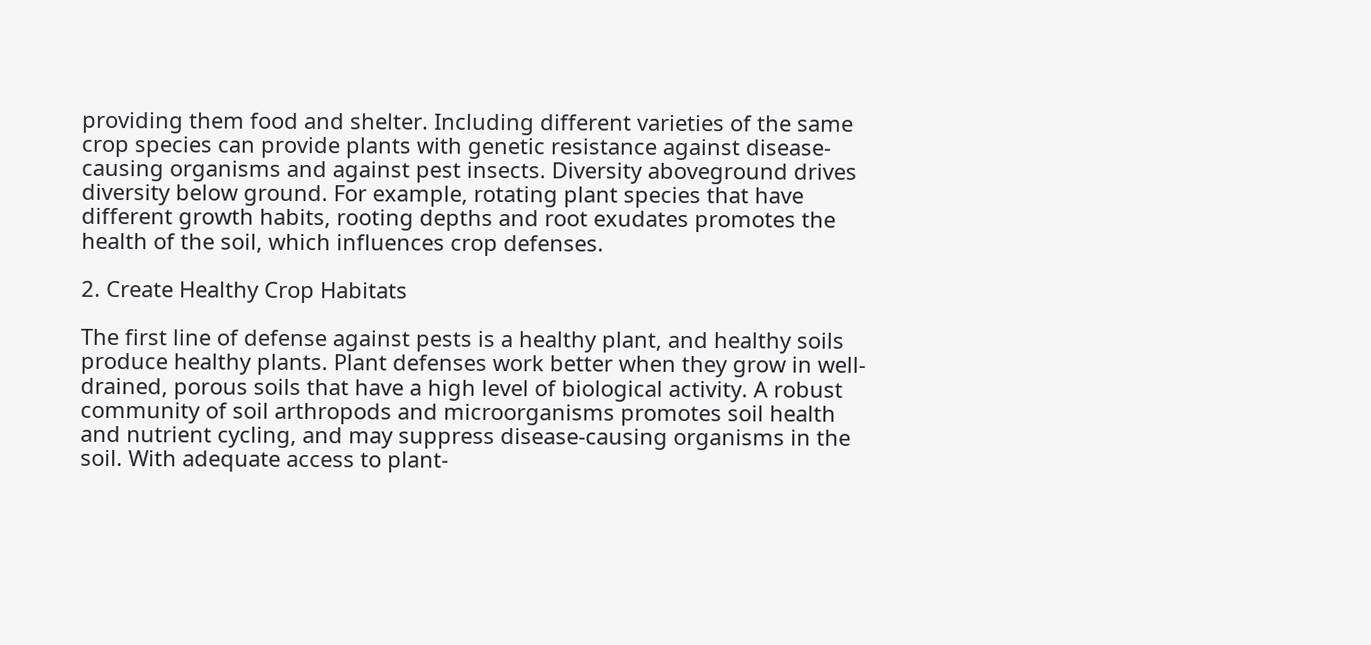providing them food and shelter. Including different varieties of the same crop species can provide plants with genetic resistance against disease-causing organisms and against pest insects. Diversity aboveground drives diversity below ground. For example, rotating plant species that have different growth habits, rooting depths and root exudates promotes the health of the soil, which influences crop defenses.

2. Create Healthy Crop Habitats

The first line of defense against pests is a healthy plant, and healthy soils produce healthy plants. Plant defenses work better when they grow in well-drained, porous soils that have a high level of biological activity. A robust community of soil arthropods and microorganisms promotes soil health and nutrient cycling, and may suppress disease-causing organisms in the soil. With adequate access to plant-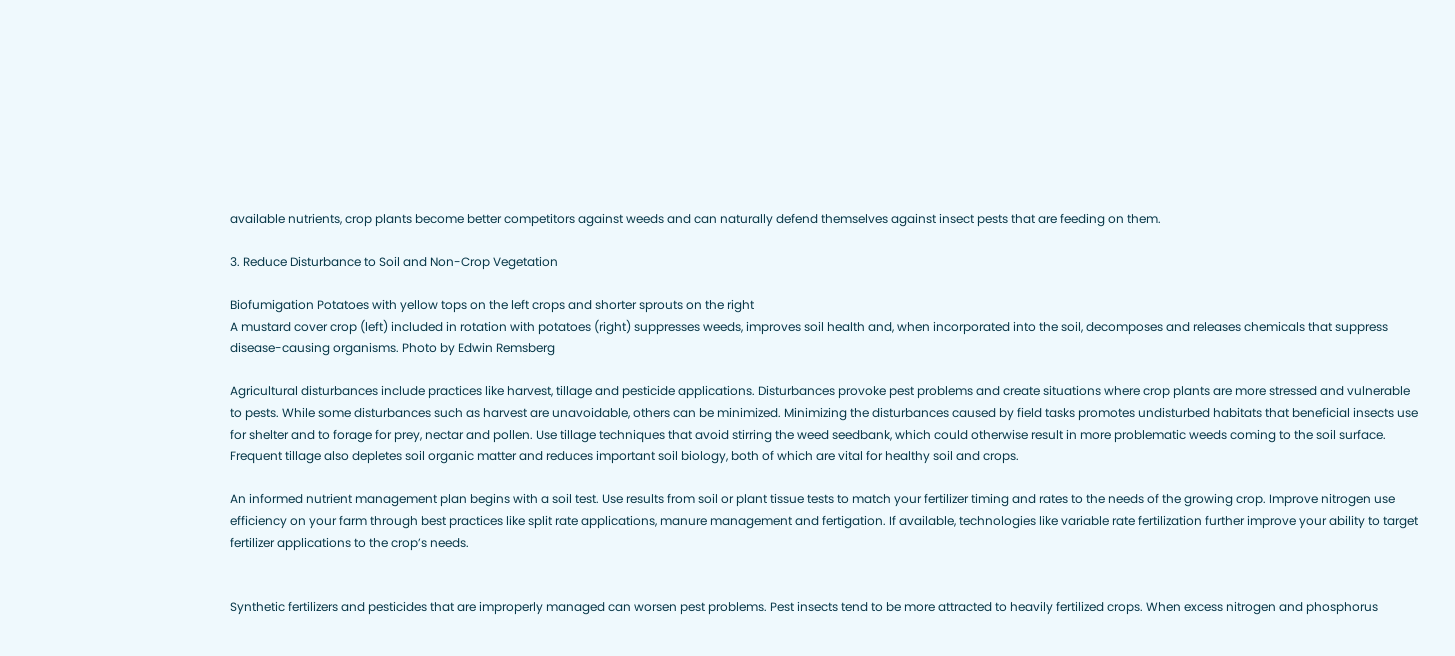available nutrients, crop plants become better competitors against weeds and can naturally defend themselves against insect pests that are feeding on them.

3. Reduce Disturbance to Soil and Non-Crop Vegetation

Biofumigation Potatoes with yellow tops on the left crops and shorter sprouts on the right
A mustard cover crop (left) included in rotation with potatoes (right) suppresses weeds, improves soil health and, when incorporated into the soil, decomposes and releases chemicals that suppress disease-causing organisms. Photo by Edwin Remsberg

Agricultural disturbances include practices like harvest, tillage and pesticide applications. Disturbances provoke pest problems and create situations where crop plants are more stressed and vulnerable to pests. While some disturbances such as harvest are unavoidable, others can be minimized. Minimizing the disturbances caused by field tasks promotes undisturbed habitats that beneficial insects use for shelter and to forage for prey, nectar and pollen. Use tillage techniques that avoid stirring the weed seedbank, which could otherwise result in more problematic weeds coming to the soil surface. Frequent tillage also depletes soil organic matter and reduces important soil biology, both of which are vital for healthy soil and crops.

An informed nutrient management plan begins with a soil test. Use results from soil or plant tissue tests to match your fertilizer timing and rates to the needs of the growing crop. Improve nitrogen use efficiency on your farm through best practices like split rate applications, manure management and fertigation. If available, technologies like variable rate fertilization further improve your ability to target fertilizer applications to the crop’s needs.


Synthetic fertilizers and pesticides that are improperly managed can worsen pest problems. Pest insects tend to be more attracted to heavily fertilized crops. When excess nitrogen and phosphorus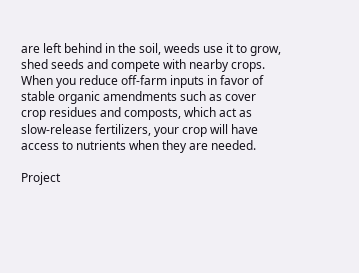are left behind in the soil, weeds use it to grow, shed seeds and compete with nearby crops. When you reduce off-farm inputs in favor of stable organic amendments such as cover crop residues and composts, which act as slow-release fertilizers, your crop will have access to nutrients when they are needed.

Project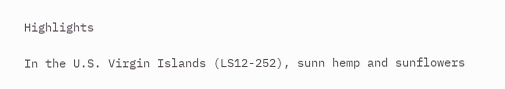Highlights

In the U.S. Virgin Islands (LS12-252), sunn hemp and sunflowers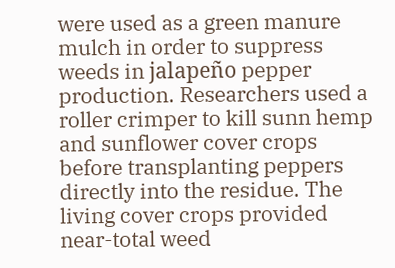were used as a green manure mulch in order to suppress weeds in jalapeño pepper production. Researchers used a roller crimper to kill sunn hemp and sunflower cover crops before transplanting peppers directly into the residue. The living cover crops provided near-total weed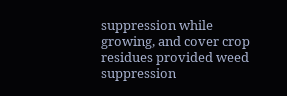suppression while growing, and cover crop residues provided weed suppression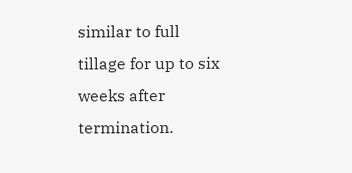similar to full tillage for up to six weeks after termination.